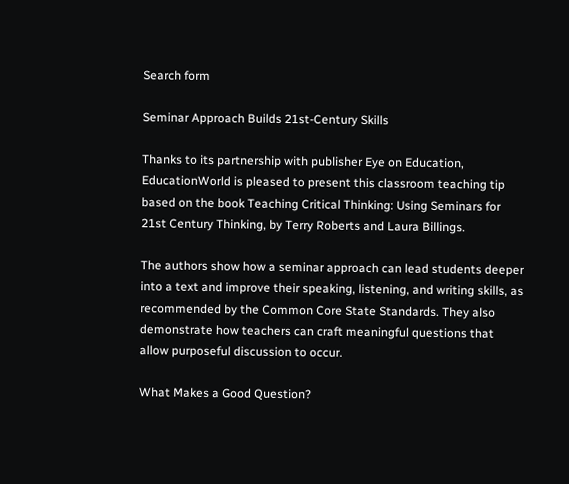Search form

Seminar Approach Builds 21st-Century Skills

Thanks to its partnership with publisher Eye on Education, EducationWorld is pleased to present this classroom teaching tip based on the book Teaching Critical Thinking: Using Seminars for 21st Century Thinking, by Terry Roberts and Laura Billings.

The authors show how a seminar approach can lead students deeper into a text and improve their speaking, listening, and writing skills, as recommended by the Common Core State Standards. They also demonstrate how teachers can craft meaningful questions that allow purposeful discussion to occur.

What Makes a Good Question?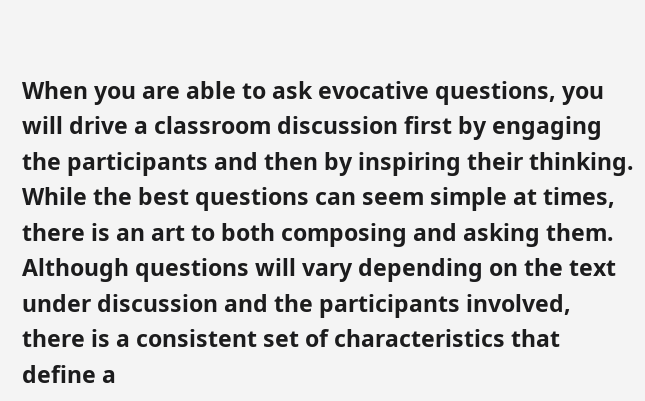When you are able to ask evocative questions, you will drive a classroom discussion first by engaging the participants and then by inspiring their thinking. While the best questions can seem simple at times, there is an art to both composing and asking them. Although questions will vary depending on the text under discussion and the participants involved, there is a consistent set of characteristics that define a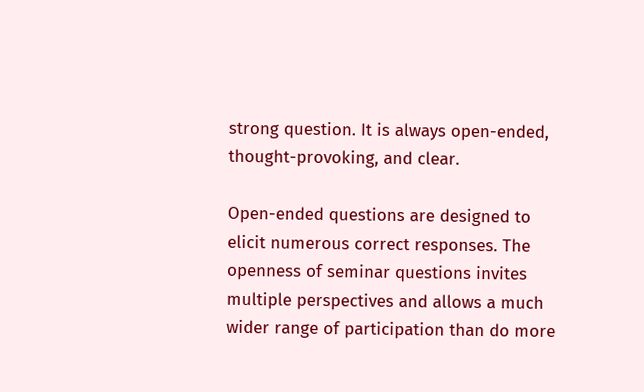strong question. It is always open-ended, thought-provoking, and clear.

Open-ended questions are designed to elicit numerous correct responses. The openness of seminar questions invites multiple perspectives and allows a much wider range of participation than do more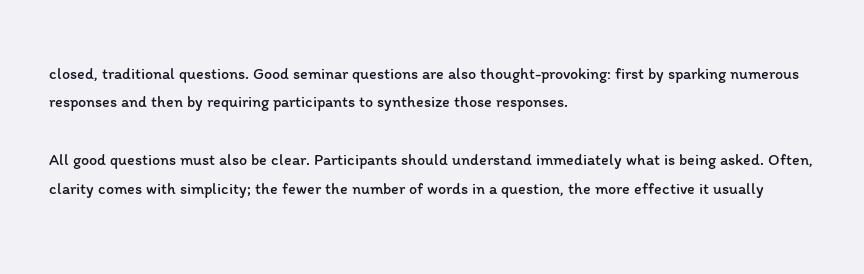closed, traditional questions. Good seminar questions are also thought-provoking: first by sparking numerous responses and then by requiring participants to synthesize those responses.

All good questions must also be clear. Participants should understand immediately what is being asked. Often, clarity comes with simplicity; the fewer the number of words in a question, the more effective it usually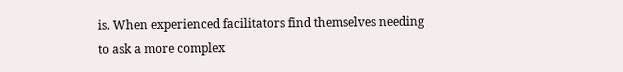is. When experienced facilitators find themselves needing to ask a more complex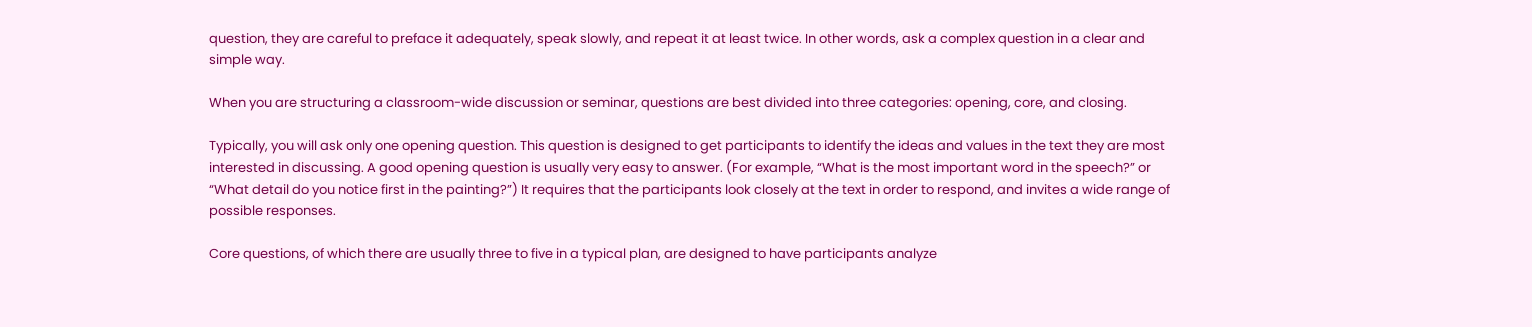question, they are careful to preface it adequately, speak slowly, and repeat it at least twice. In other words, ask a complex question in a clear and simple way.

When you are structuring a classroom-wide discussion or seminar, questions are best divided into three categories: opening, core, and closing.

Typically, you will ask only one opening question. This question is designed to get participants to identify the ideas and values in the text they are most interested in discussing. A good opening question is usually very easy to answer. (For example, “What is the most important word in the speech?” or “What detail do you notice first in the painting?”) It requires that the participants look closely at the text in order to respond, and invites a wide range of possible responses.

Core questions, of which there are usually three to five in a typical plan, are designed to have participants analyze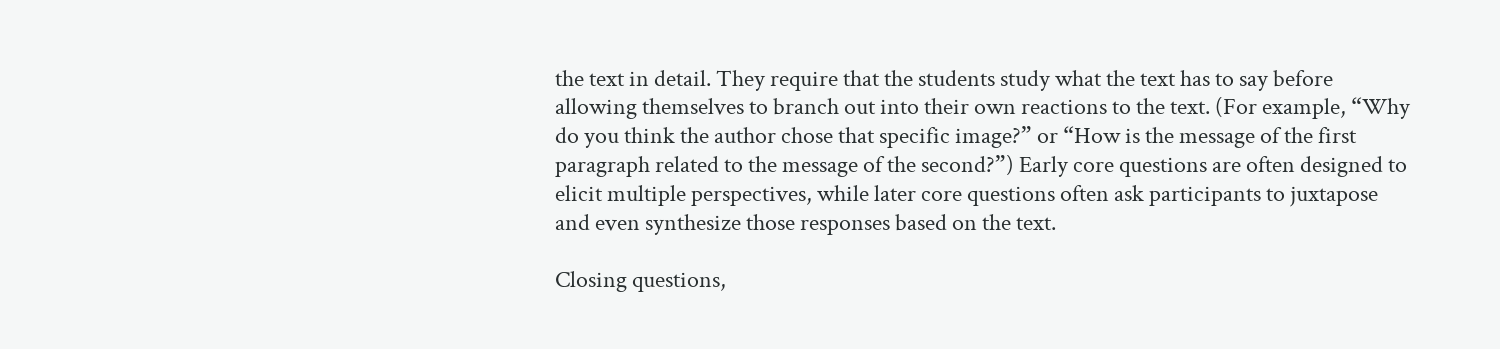the text in detail. They require that the students study what the text has to say before allowing themselves to branch out into their own reactions to the text. (For example, “Why do you think the author chose that specific image?” or “How is the message of the first paragraph related to the message of the second?”) Early core questions are often designed to elicit multiple perspectives, while later core questions often ask participants to juxtapose and even synthesize those responses based on the text.

Closing questions,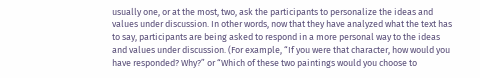usually one, or at the most, two, ask the participants to personalize the ideas and values under discussion. In other words, now that they have analyzed what the text has to say, participants are being asked to respond in a more personal way to the ideas and values under discussion. (For example, “If you were that character, how would you have responded? Why?” or “Which of these two paintings would you choose to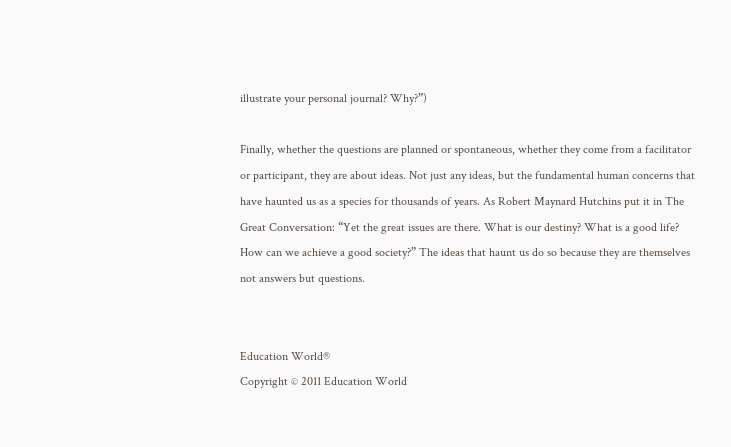illustrate your personal journal? Why?”)

Finally, whether the questions are planned or spontaneous, whether they come from a facilitator or participant, they are about ideas. Not just any ideas, but the fundamental human concerns that have haunted us as a species for thousands of years. As Robert Maynard Hutchins put it in The Great Conversation: “Yet the great issues are there. What is our destiny? What is a good life? How can we achieve a good society?” The ideas that haunt us do so because they are themselves not answers but questions.


Education World®
Copyright © 2011 Education World